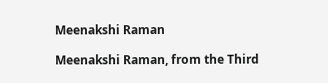Meenakshi Raman

Meenakshi Raman, from the Third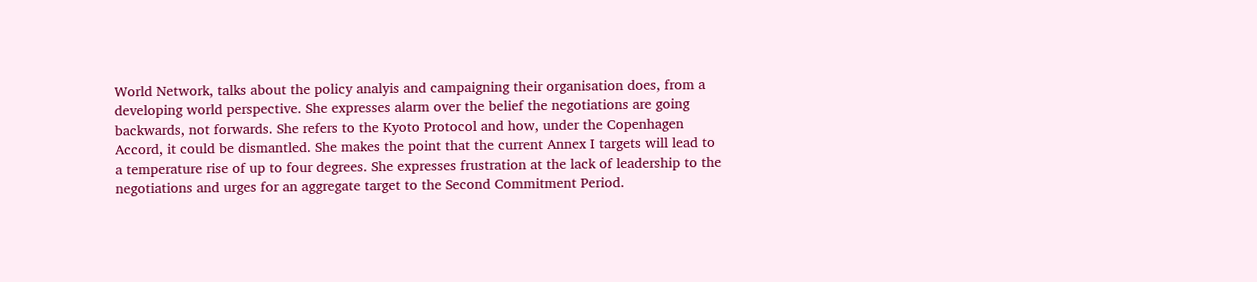World Network, talks about the policy analyis and campaigning their organisation does, from a developing world perspective. She expresses alarm over the belief the negotiations are going backwards, not forwards. She refers to the Kyoto Protocol and how, under the Copenhagen Accord, it could be dismantled. She makes the point that the current Annex I targets will lead to a temperature rise of up to four degrees. She expresses frustration at the lack of leadership to the negotiations and urges for an aggregate target to the Second Commitment Period.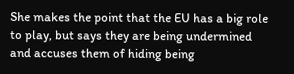She makes the point that the EU has a big role to play, but says they are being undermined and accuses them of hiding being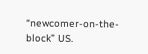“newcomer-on-the-block” US.